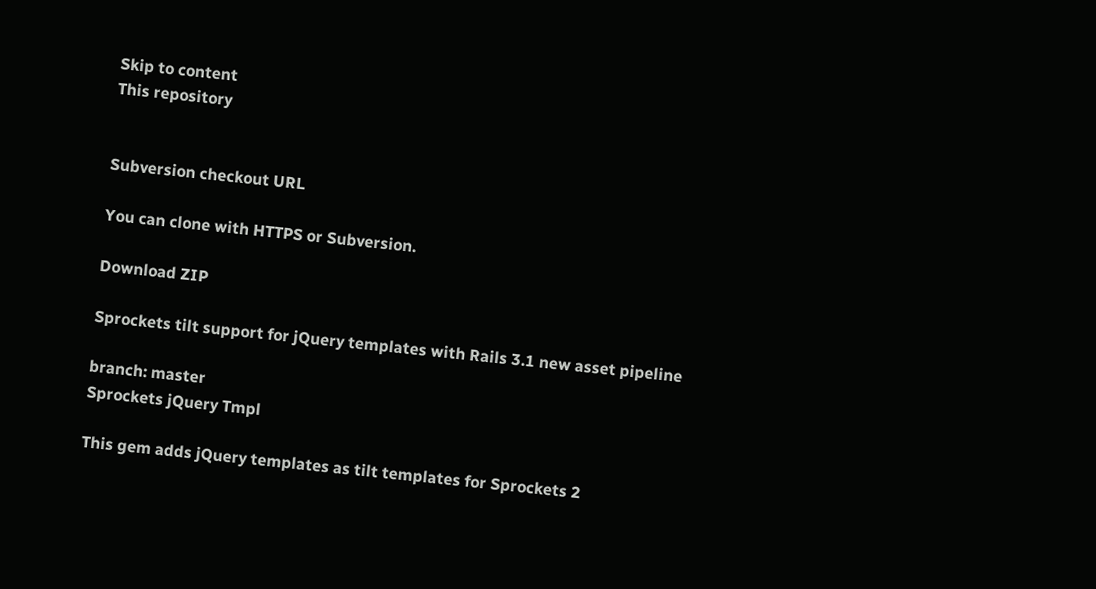Skip to content
This repository


Subversion checkout URL

You can clone with HTTPS or Subversion.

Download ZIP

Sprockets tilt support for jQuery templates with Rails 3.1 new asset pipeline

branch: master
Sprockets jQuery Tmpl

This gem adds jQuery templates as tilt templates for Sprockets 2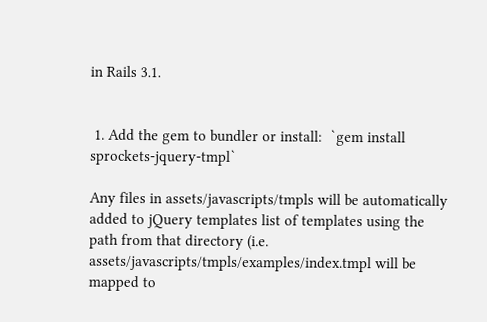in Rails 3.1.


 1. Add the gem to bundler or install:  `gem install sprockets-jquery-tmpl`

Any files in assets/javascripts/tmpls will be automatically added to jQuery templates list of templates using the path from that directory (i.e. assets/javascripts/tmpls/examples/index.tmpl will be mapped to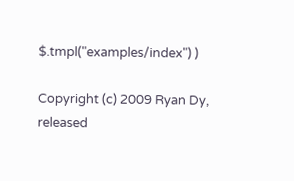$.tmpl("examples/index") )

Copyright (c) 2009 Ryan Dy, released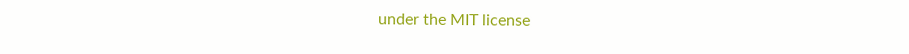under the MIT license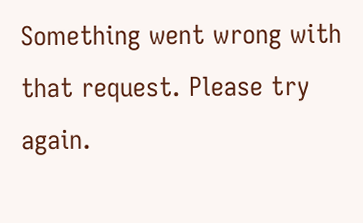Something went wrong with that request. Please try again.